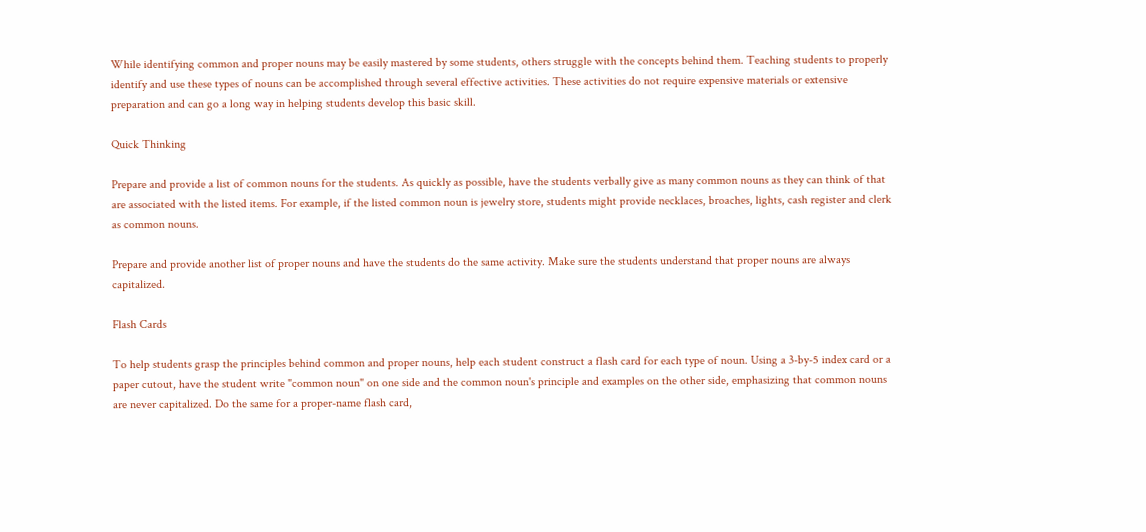While identifying common and proper nouns may be easily mastered by some students, others struggle with the concepts behind them. Teaching students to properly identify and use these types of nouns can be accomplished through several effective activities. These activities do not require expensive materials or extensive preparation and can go a long way in helping students develop this basic skill.

Quick Thinking

Prepare and provide a list of common nouns for the students. As quickly as possible, have the students verbally give as many common nouns as they can think of that are associated with the listed items. For example, if the listed common noun is jewelry store, students might provide necklaces, broaches, lights, cash register and clerk as common nouns.

Prepare and provide another list of proper nouns and have the students do the same activity. Make sure the students understand that proper nouns are always capitalized.

Flash Cards

To help students grasp the principles behind common and proper nouns, help each student construct a flash card for each type of noun. Using a 3-by-5 index card or a paper cutout, have the student write "common noun" on one side and the common noun's principle and examples on the other side, emphasizing that common nouns are never capitalized. Do the same for a proper-name flash card,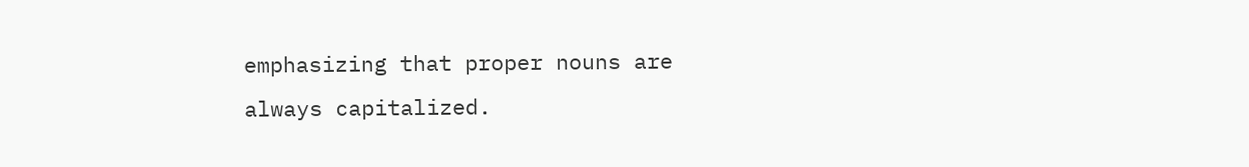emphasizing that proper nouns are always capitalized.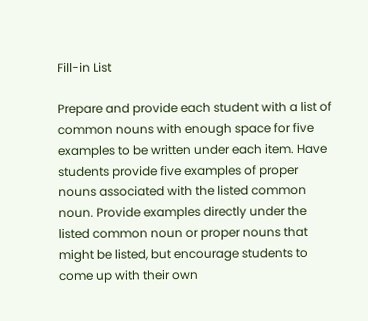Fill-in List

Prepare and provide each student with a list of common nouns with enough space for five examples to be written under each item. Have students provide five examples of proper nouns associated with the listed common noun. Provide examples directly under the listed common noun or proper nouns that might be listed, but encourage students to come up with their own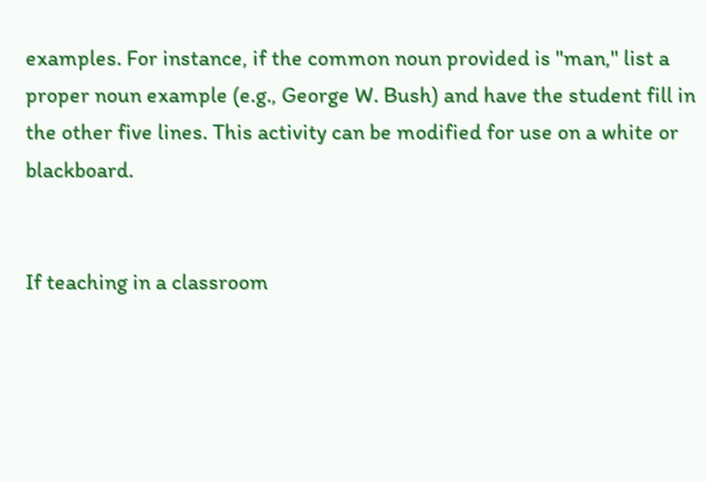examples. For instance, if the common noun provided is "man," list a proper noun example (e.g., George W. Bush) and have the student fill in the other five lines. This activity can be modified for use on a white or blackboard.


If teaching in a classroom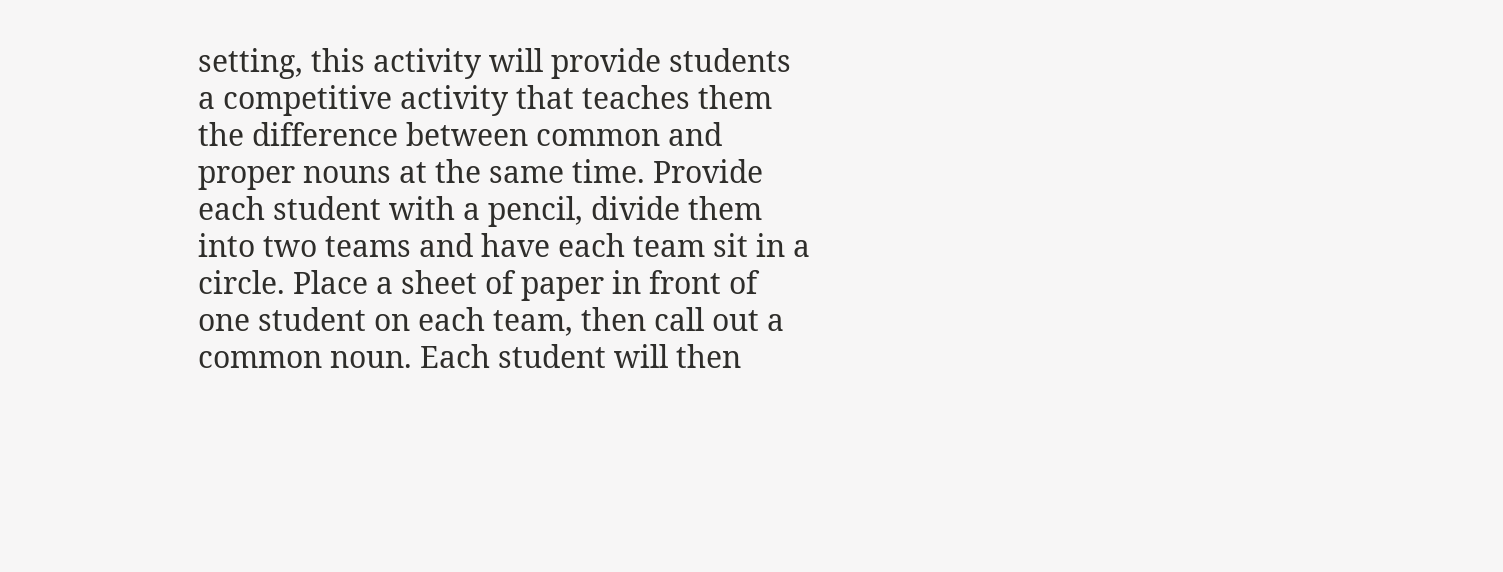setting, this activity will provide students a competitive activity that teaches them the difference between common and proper nouns at the same time. Provide each student with a pencil, divide them into two teams and have each team sit in a circle. Place a sheet of paper in front of one student on each team, then call out a common noun. Each student will then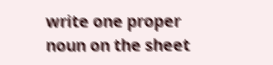write one proper noun on the sheet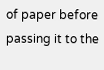of paper before passing it to the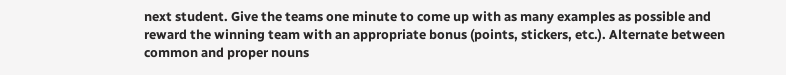next student. Give the teams one minute to come up with as many examples as possible and reward the winning team with an appropriate bonus (points, stickers, etc.). Alternate between common and proper nouns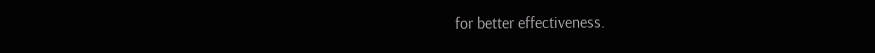for better effectiveness.